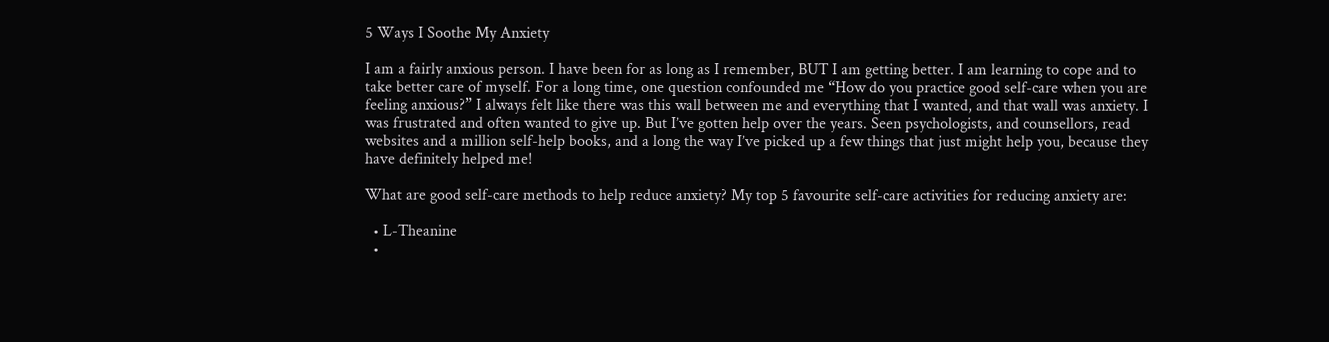5 Ways I Soothe My Anxiety

I am a fairly anxious person. I have been for as long as I remember, BUT I am getting better. I am learning to cope and to take better care of myself. For a long time, one question confounded me “How do you practice good self-care when you are feeling anxious?” I always felt like there was this wall between me and everything that I wanted, and that wall was anxiety. I was frustrated and often wanted to give up. But I’ve gotten help over the years. Seen psychologists, and counsellors, read websites and a million self-help books, and a long the way I’ve picked up a few things that just might help you, because they have definitely helped me!

What are good self-care methods to help reduce anxiety? My top 5 favourite self-care activities for reducing anxiety are:

  • L-Theanine
  •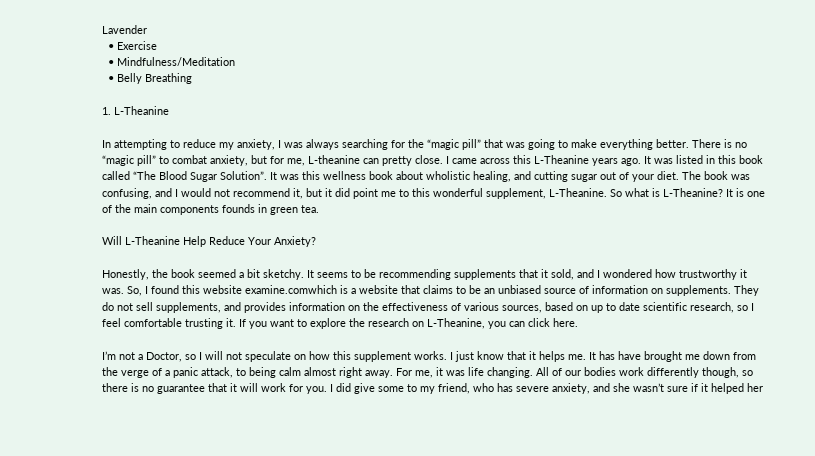Lavender
  • Exercise
  • Mindfulness/Meditation
  • Belly Breathing

1. L-Theanine

In attempting to reduce my anxiety, I was always searching for the “magic pill” that was going to make everything better. There is no “magic pill” to combat anxiety, but for me, L-theanine can pretty close. I came across this L-Theanine years ago. It was listed in this book called “The Blood Sugar Solution”. It was this wellness book about wholistic healing, and cutting sugar out of your diet. The book was confusing, and I would not recommend it, but it did point me to this wonderful supplement, L-Theanine. So what is L-Theanine? It is one of the main components founds in green tea.

Will L-Theanine Help Reduce Your Anxiety?

Honestly, the book seemed a bit sketchy. It seems to be recommending supplements that it sold, and I wondered how trustworthy it was. So, I found this website examine.comwhich is a website that claims to be an unbiased source of information on supplements. They do not sell supplements, and provides information on the effectiveness of various sources, based on up to date scientific research, so I feel comfortable trusting it. If you want to explore the research on L-Theanine, you can click here.

I’m not a Doctor, so I will not speculate on how this supplement works. I just know that it helps me. It has have brought me down from the verge of a panic attack, to being calm almost right away. For me, it was life changing. All of our bodies work differently though, so there is no guarantee that it will work for you. I did give some to my friend, who has severe anxiety, and she wasn’t sure if it helped her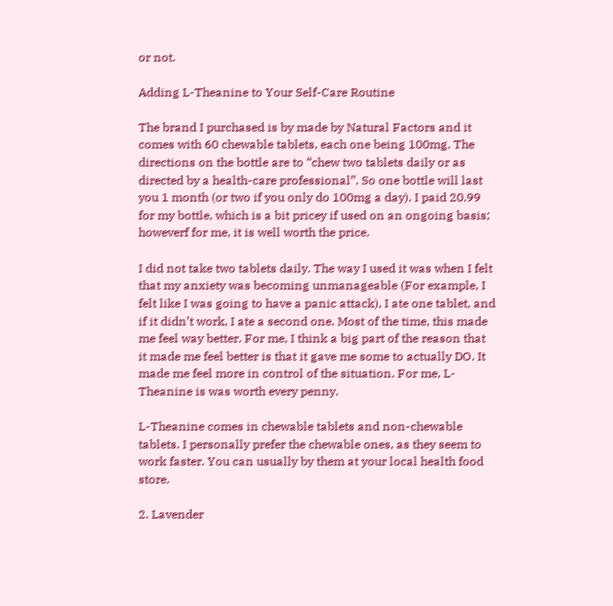or not.

Adding L-Theanine to Your Self-Care Routine

The brand I purchased is by made by Natural Factors and it comes with 60 chewable tablets, each one being 100mg. The directions on the bottle are to “chew two tablets daily or as directed by a health-care professional”. So one bottle will last you 1 month (or two if you only do 100mg a day). I paid 20.99 for my bottle, which is a bit pricey if used on an ongoing basis; howeverf for me, it is well worth the price.

I did not take two tablets daily. The way I used it was when I felt that my anxiety was becoming unmanageable (For example, I felt like I was going to have a panic attack), I ate one tablet, and if it didn’t work, I ate a second one. Most of the time, this made me feel way better. For me, I think a big part of the reason that it made me feel better is that it gave me some to actually DO. It made me feel more in control of the situation. For me, L-Theanine is was worth every penny.

L-Theanine comes in chewable tablets and non-chewable tablets. I personally prefer the chewable ones, as they seem to work faster. You can usually by them at your local health food store.

2. Lavender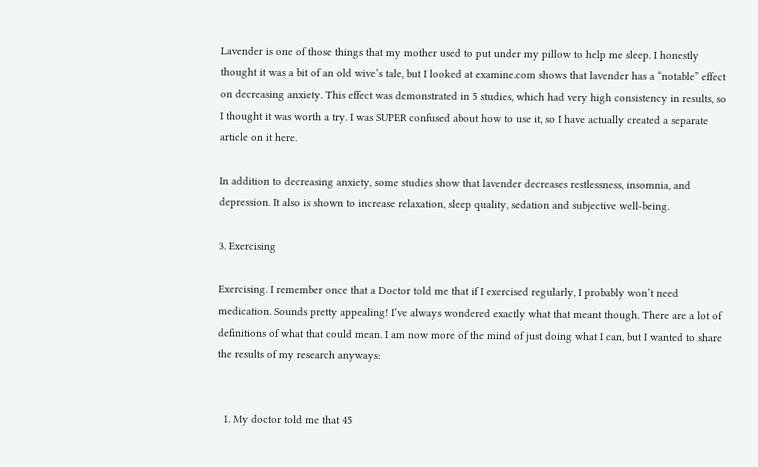Lavender is one of those things that my mother used to put under my pillow to help me sleep. I honestly thought it was a bit of an old wive’s tale, but I looked at examine.com shows that lavender has a “notable” effect on decreasing anxiety. This effect was demonstrated in 5 studies, which had very high consistency in results, so I thought it was worth a try. I was SUPER confused about how to use it, so I have actually created a separate article on it here.

In addition to decreasing anxiety, some studies show that lavender decreases restlessness, insomnia, and depression. It also is shown to increase relaxation, sleep quality, sedation and subjective well-being.

3. Exercising

Exercising. I remember once that a Doctor told me that if I exercised regularly, I probably won’t need medication. Sounds pretty appealing! I’ve always wondered exactly what that meant though. There are a lot of definitions of what that could mean. I am now more of the mind of just doing what I can, but I wanted to share the results of my research anyways:


  1. My doctor told me that 45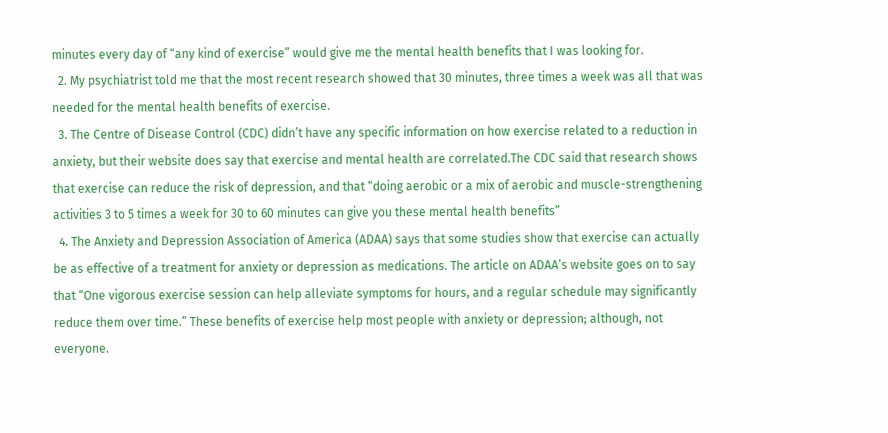minutes every day of “any kind of exercise” would give me the mental health benefits that I was looking for.
  2. My psychiatrist told me that the most recent research showed that 30 minutes, three times a week was all that was needed for the mental health benefits of exercise.
  3. The Centre of Disease Control (CDC) didn’t have any specific information on how exercise related to a reduction in anxiety, but their website does say that exercise and mental health are correlated.The CDC said that research shows that exercise can reduce the risk of depression, and that “doing aerobic or a mix of aerobic and muscle-strengthening activities 3 to 5 times a week for 30 to 60 minutes can give you these mental health benefits”
  4. The Anxiety and Depression Association of America (ADAA) says that some studies show that exercise can actually be as effective of a treatment for anxiety or depression as medications. The article on ADAA’s website goes on to say that “One vigorous exercise session can help alleviate symptoms for hours, and a regular schedule may significantly reduce them over time.” These benefits of exercise help most people with anxiety or depression; although, not everyone.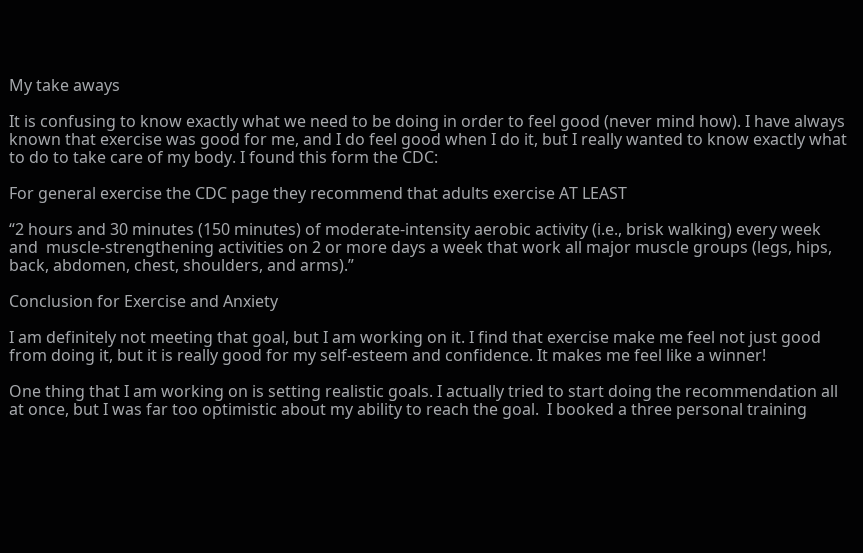My take aways

It is confusing to know exactly what we need to be doing in order to feel good (never mind how). I have always known that exercise was good for me, and I do feel good when I do it, but I really wanted to know exactly what to do to take care of my body. I found this form the CDC:

For general exercise the CDC page they recommend that adults exercise AT LEAST

“2 hours and 30 minutes (150 minutes) of moderate-intensity aerobic activity (i.e., brisk walking) every week and  muscle-strengthening activities on 2 or more days a week that work all major muscle groups (legs, hips, back, abdomen, chest, shoulders, and arms).”

Conclusion for Exercise and Anxiety

I am definitely not meeting that goal, but I am working on it. I find that exercise make me feel not just good from doing it, but it is really good for my self-esteem and confidence. It makes me feel like a winner!

One thing that I am working on is setting realistic goals. I actually tried to start doing the recommendation all at once, but I was far too optimistic about my ability to reach the goal.  I booked a three personal training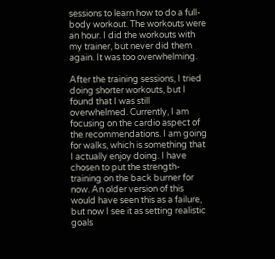sessions to learn how to do a full-body workout. The workouts were an hour. I did the workouts with my trainer, but never did them again. It was too overwhelming.

After the training sessions, I tried doing shorter workouts, but I found that I was still overwhelmed. Currently, I am focusing on the cardio aspect of the recommendations. I am going for walks, which is something that I actually enjoy doing. I have chosen to put the strength-training on the back burner for now. An older version of this would have seen this as a failure, but now I see it as setting realistic goals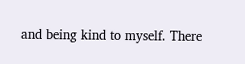and being kind to myself. There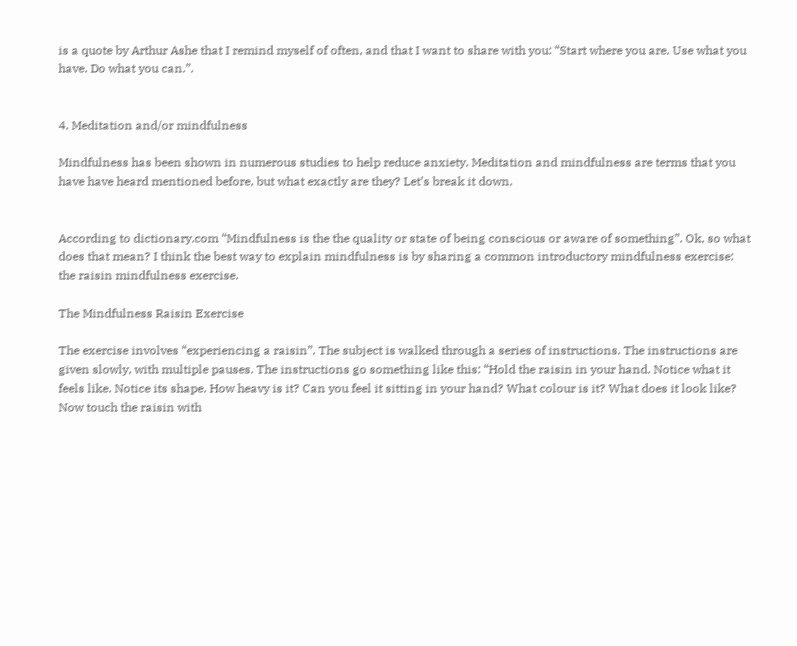is a quote by Arthur Ashe that I remind myself of often, and that I want to share with you: “Start where you are. Use what you have. Do what you can.”.


4. Meditation and/or mindfulness

Mindfulness has been shown in numerous studies to help reduce anxiety. Meditation and mindfulness are terms that you have have heard mentioned before, but what exactly are they? Let’s break it down.


According to dictionary.com “Mindfulness is the the quality or state of being conscious or aware of something”. Ok, so what does that mean? I think the best way to explain mindfulness is by sharing a common introductory mindfulness exercise: the raisin mindfulness exercise.

The Mindfulness Raisin Exercise

The exercise involves “experiencing a raisin”. The subject is walked through a series of instructions. The instructions are given slowly, with multiple pauses. The instructions go something like this: “Hold the raisin in your hand. Notice what it feels like. Notice its shape. How heavy is it? Can you feel it sitting in your hand? What colour is it? What does it look like?  Now touch the raisin with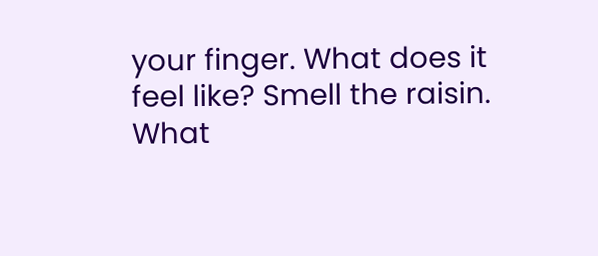your finger. What does it feel like? Smell the raisin. What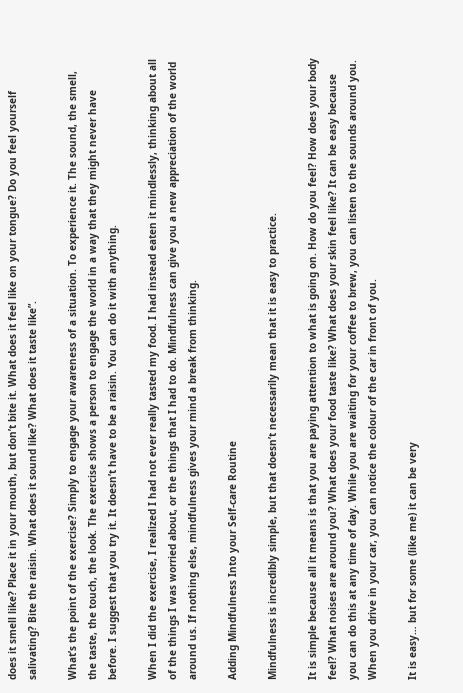does it smell like? Place it in your mouth, but don’t bite it. What does it feel like on your tongue? Do you feel yourself salivating? Bite the raisin. What does it sound like? What does it taste like”.

What’s the point of the exercise? Simply to engage your awareness of a situation. To experience it. The sound, the smell, the taste, the touch, the look. The exercise shows a person to engage the world in a way that they might never have before. I suggest that you try it. It doesn’t have to be a raisin. You can do it with anything.

When I did the exercise, I realized I had not ever really tasted my food. I had instead eaten it mindlessly, thinking about all of the things I was worried about, or the things that I had to do. Mindfulness can give you a new appreciation of the world around us. If nothing else, mindfulness gives your mind a break from thinking.

Adding Mindfulness Into your Self-care Routine

Mindfulness is incredibly simple, but that doesn’t necessarily mean that it is easy to practice.

It is simple because all it means is that you are paying attention to what is going on. How do you feel? How does your body feel? What noises are around you? What does your food taste like? What does your skin feel like? It can be easy because you can do this at any time of day. While you are waiting for your coffee to brew, you can listen to the sounds around you. When you drive in your car, you can notice the colour of the car in front of you.

It is easy… but for some (like me) it can be very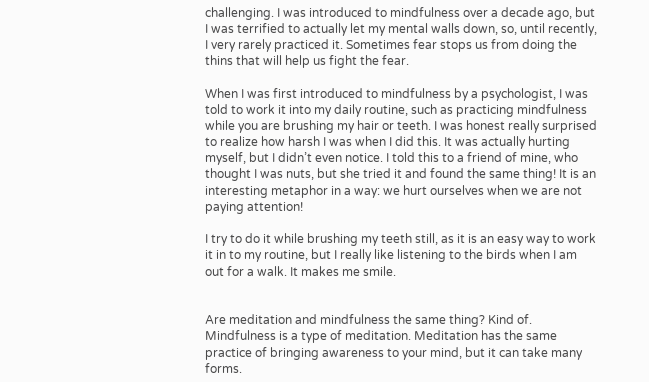challenging. I was introduced to mindfulness over a decade ago, but I was terrified to actually let my mental walls down, so, until recently, I very rarely practiced it. Sometimes fear stops us from doing the thins that will help us fight the fear.

When I was first introduced to mindfulness by a psychologist, I was told to work it into my daily routine, such as practicing mindfulness while you are brushing my hair or teeth. I was honest really surprised to realize how harsh I was when I did this. It was actually hurting myself, but I didn’t even notice. I told this to a friend of mine, who thought I was nuts, but she tried it and found the same thing! It is an interesting metaphor in a way: we hurt ourselves when we are not paying attention!

I try to do it while brushing my teeth still, as it is an easy way to work it in to my routine, but I really like listening to the birds when I am out for a walk. It makes me smile.


Are meditation and mindfulness the same thing? Kind of. Mindfulness is a type of meditation. Meditation has the same practice of bringing awareness to your mind, but it can take many forms.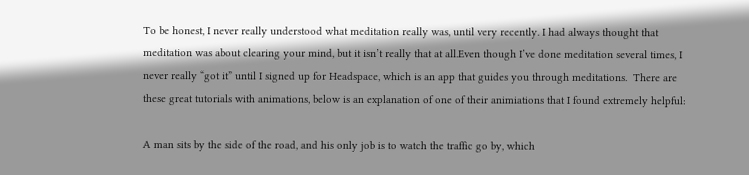To be honest, I never really understood what meditation really was, until very recently. I had always thought that meditation was about clearing your mind, but it isn’t really that at all.Even though I’ve done meditation several times, I never really “got it” until I signed up for Headspace, which is an app that guides you through meditations.  There are these great tutorials with animations, below is an explanation of one of their animiations that I found extremely helpful:

A man sits by the side of the road, and his only job is to watch the traffic go by, which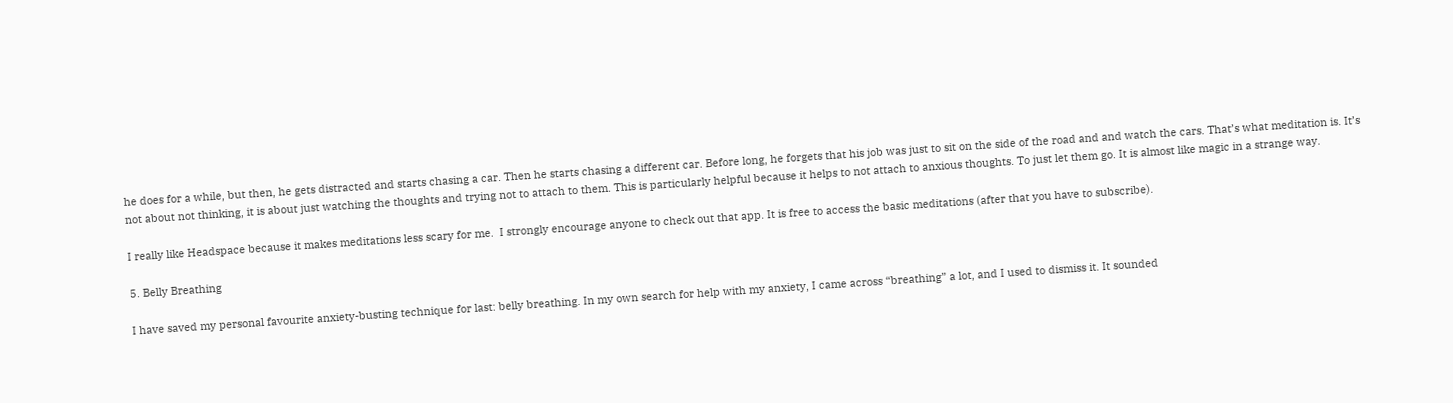he does for a while, but then, he gets distracted and starts chasing a car. Then he starts chasing a different car. Before long, he forgets that his job was just to sit on the side of the road and and watch the cars. That’s what meditation is. It’s not about not thinking, it is about just watching the thoughts and trying not to attach to them. This is particularly helpful because it helps to not attach to anxious thoughts. To just let them go. It is almost like magic in a strange way.

I really like Headspace because it makes meditations less scary for me.  I strongly encourage anyone to check out that app. It is free to access the basic meditations (after that you have to subscribe).

5. Belly Breathing

I have saved my personal favourite anxiety-busting technique for last: belly breathing. In my own search for help with my anxiety, I came across “breathing” a lot, and I used to dismiss it. It sounded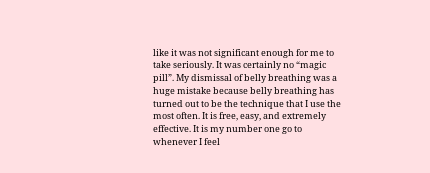like it was not significant enough for me to take seriously. It was certainly no “magic pill”. My dismissal of belly breathing was a huge mistake because belly breathing has turned out to be the technique that I use the most often. It is free, easy, and extremely effective. It is my number one go to whenever I feel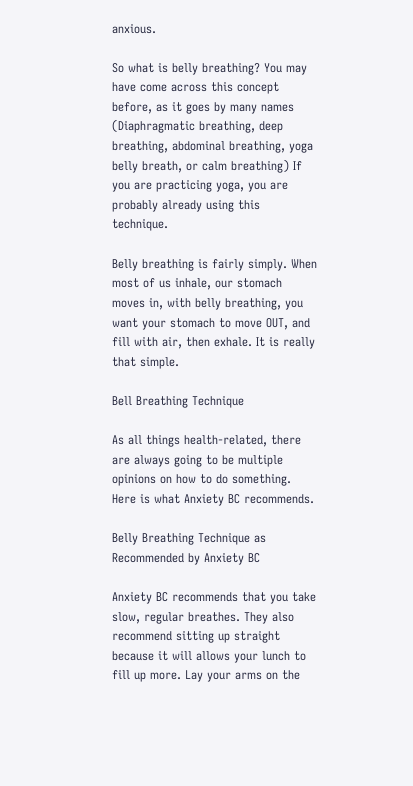anxious.

So what is belly breathing? You may have come across this concept before, as it goes by many names (Diaphragmatic breathing, deep breathing, abdominal breathing, yoga belly breath, or calm breathing) If you are practicing yoga, you are probably already using this technique.

Belly breathing is fairly simply. When most of us inhale, our stomach moves in, with belly breathing, you want your stomach to move OUT, and fill with air, then exhale. It is really that simple.

Bell Breathing Technique

As all things health-related, there are always going to be multiple opinions on how to do something. Here is what Anxiety BC recommends.

Belly Breathing Technique as Recommended by Anxiety BC

Anxiety BC recommends that you take slow, regular breathes. They also recommend sitting up straight because it will allows your lunch to fill up more. Lay your arms on the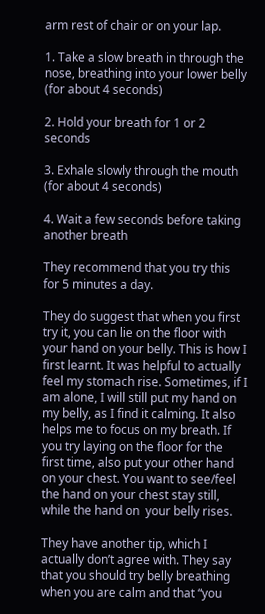arm rest of chair or on your lap.

1. Take a slow breath in through the nose, breathing into your lower belly (for about 4 seconds)

2. Hold your breath for 1 or 2 seconds

3. Exhale slowly through the mouth (for about 4 seconds)

4. Wait a few seconds before taking another breath

They recommend that you try this for 5 minutes a day.

They do suggest that when you first try it, you can lie on the floor with your hand on your belly. This is how I first learnt. It was helpful to actually feel my stomach rise. Sometimes, if I am alone, I will still put my hand on my belly, as I find it calming. It also helps me to focus on my breath. If you try laying on the floor for the first time, also put your other hand on your chest. You want to see/feel the hand on your chest stay still, while the hand on  your belly rises.

They have another tip, which I actually don’t agree with. They say that you should try belly breathing when you are calm and that “you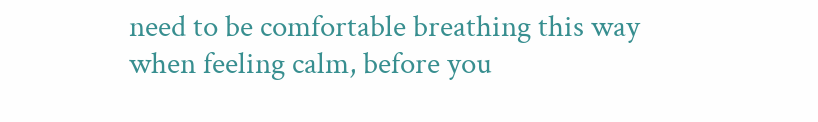need to be comfortable breathing this way when feeling calm, before you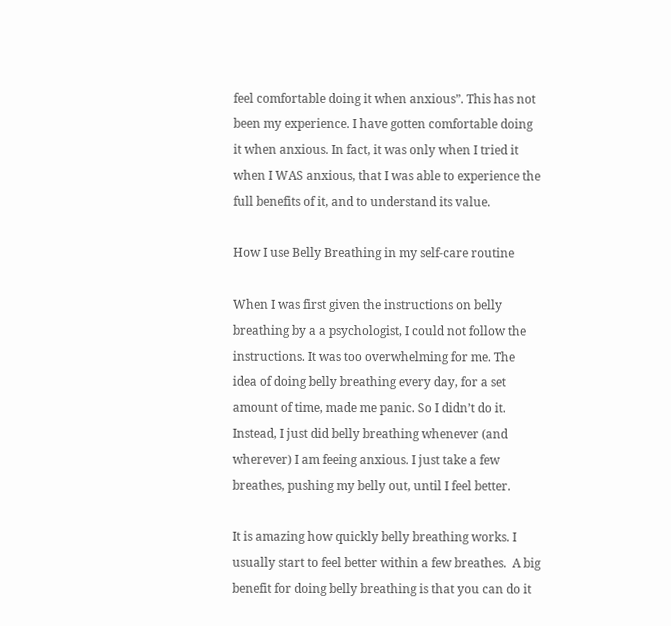feel comfortable doing it when anxious”. This has not been my experience. I have gotten comfortable doing it when anxious. In fact, it was only when I tried it when I WAS anxious, that I was able to experience the full benefits of it, and to understand its value.

How I use Belly Breathing in my self-care routine

When I was first given the instructions on belly breathing by a a psychologist, I could not follow the instructions. It was too overwhelming for me. The idea of doing belly breathing every day, for a set amount of time, made me panic. So I didn’t do it. Instead, I just did belly breathing whenever (and wherever) I am feeing anxious. I just take a few breathes, pushing my belly out, until I feel better.

It is amazing how quickly belly breathing works. I usually start to feel better within a few breathes.  A big benefit for doing belly breathing is that you can do it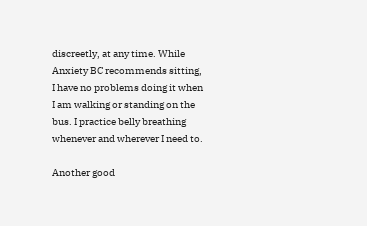discreetly, at any time. While Anxiety BC recommends sitting, I have no problems doing it when I am walking or standing on the bus. I practice belly breathing whenever and wherever I need to.

Another good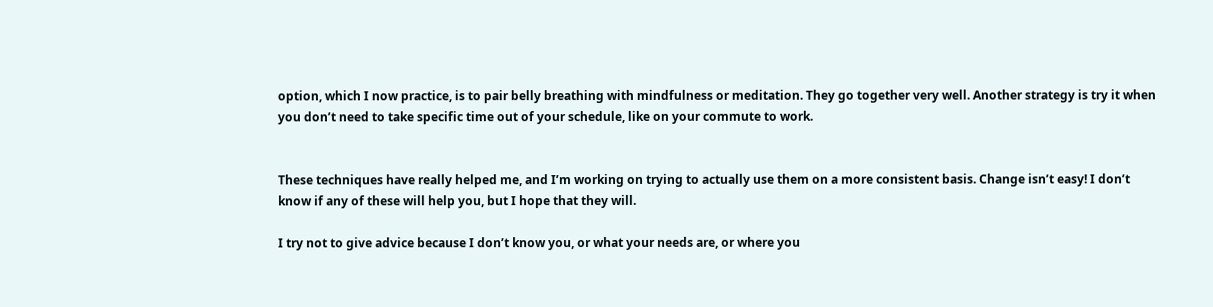option, which I now practice, is to pair belly breathing with mindfulness or meditation. They go together very well. Another strategy is try it when  you don’t need to take specific time out of your schedule, like on your commute to work.


These techniques have really helped me, and I’m working on trying to actually use them on a more consistent basis. Change isn’t easy! I don’t know if any of these will help you, but I hope that they will.

I try not to give advice because I don’t know you, or what your needs are, or where you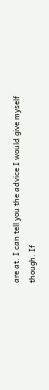are at. I can tell you the advice I would give myself though. If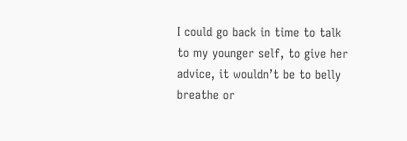I could go back in time to talk to my younger self, to give her advice, it wouldn’t be to belly breathe or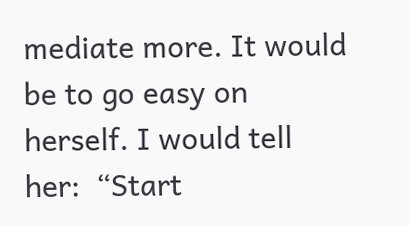mediate more. It would be to go easy on herself. I would tell her:  “Start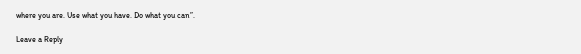where you are. Use what you have. Do what you can”.

Leave a Reply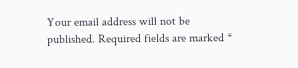Your email address will not be published. Required fields are marked *